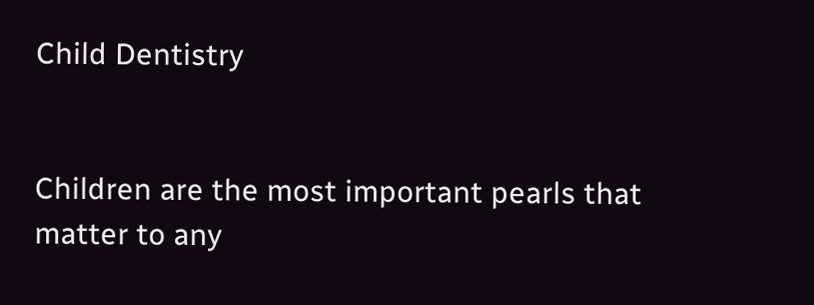Child Dentistry


Children are the most important pearls that matter to any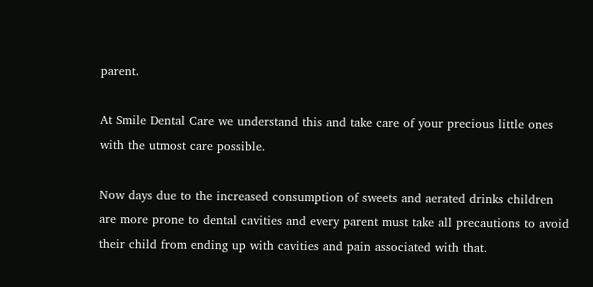parent.

At Smile Dental Care we understand this and take care of your precious little ones with the utmost care possible.

Now days due to the increased consumption of sweets and aerated drinks children are more prone to dental cavities and every parent must take all precautions to avoid their child from ending up with cavities and pain associated with that.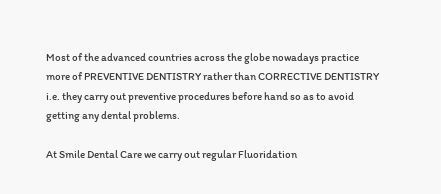Most of the advanced countries across the globe nowadays practice more of PREVENTIVE DENTISTRY rather than CORRECTIVE DENTISTRY i.e. they carry out preventive procedures before hand so as to avoid getting any dental problems.

At Smile Dental Care we carry out regular Fluoridation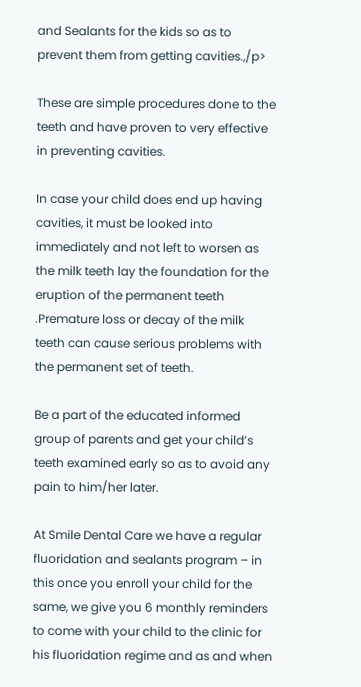and Sealants for the kids so as to prevent them from getting cavities.,/p>

These are simple procedures done to the teeth and have proven to very effective in preventing cavities.

In case your child does end up having cavities, it must be looked into immediately and not left to worsen as the milk teeth lay the foundation for the eruption of the permanent teeth .Premature loss or decay of the milk teeth can cause serious problems with the permanent set of teeth.

Be a part of the educated informed group of parents and get your child’s teeth examined early so as to avoid any pain to him/her later.

At Smile Dental Care we have a regular fluoridation and sealants program – in this once you enroll your child for the same, we give you 6 monthly reminders to come with your child to the clinic for his fluoridation regime and as and when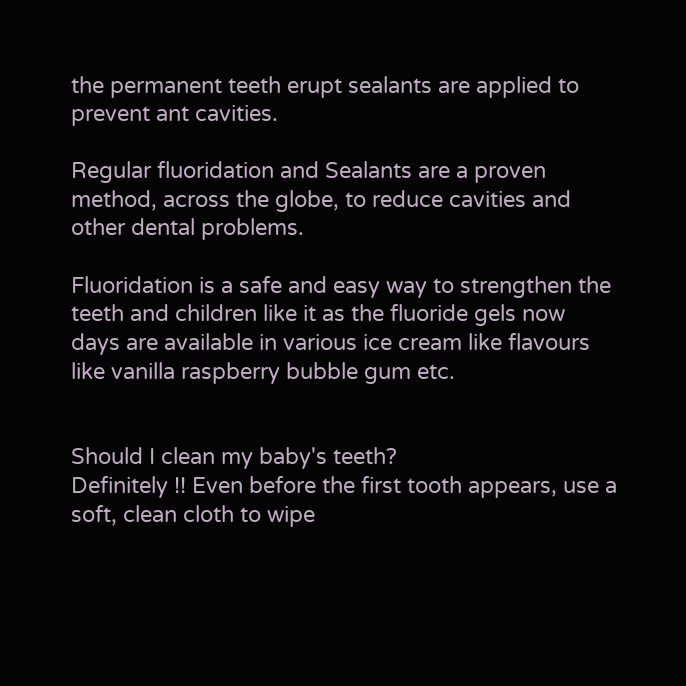the permanent teeth erupt sealants are applied to prevent ant cavities.

Regular fluoridation and Sealants are a proven method, across the globe, to reduce cavities and other dental problems.

Fluoridation is a safe and easy way to strengthen the teeth and children like it as the fluoride gels now days are available in various ice cream like flavours like vanilla raspberry bubble gum etc.


Should I clean my baby's teeth?
Definitely !! Even before the first tooth appears, use a soft, clean cloth to wipe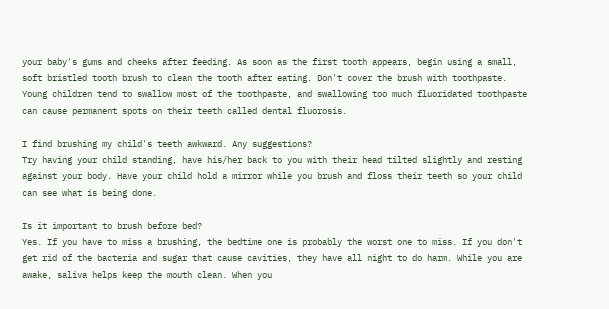your baby's gums and cheeks after feeding. As soon as the first tooth appears, begin using a small, soft bristled tooth brush to clean the tooth after eating. Don't cover the brush with toothpaste. Young children tend to swallow most of the toothpaste, and swallowing too much fluoridated toothpaste can cause permanent spots on their teeth called dental fluorosis.

I find brushing my child's teeth awkward. Any suggestions?
Try having your child standing, have his/her back to you with their head tilted slightly and resting against your body. Have your child hold a mirror while you brush and floss their teeth so your child can see what is being done.

Is it important to brush before bed?
Yes. If you have to miss a brushing, the bedtime one is probably the worst one to miss. If you don't get rid of the bacteria and sugar that cause cavities, they have all night to do harm. While you are awake, saliva helps keep the mouth clean. When you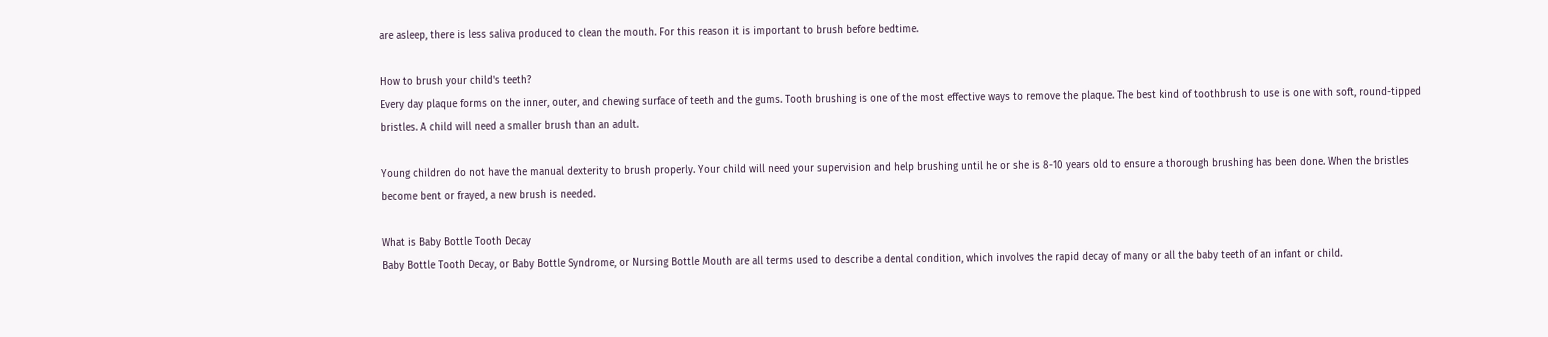are asleep, there is less saliva produced to clean the mouth. For this reason it is important to brush before bedtime.

How to brush your child's teeth?
Every day plaque forms on the inner, outer, and chewing surface of teeth and the gums. Tooth brushing is one of the most effective ways to remove the plaque. The best kind of toothbrush to use is one with soft, round-tipped bristles. A child will need a smaller brush than an adult.

Young children do not have the manual dexterity to brush properly. Your child will need your supervision and help brushing until he or she is 8-10 years old to ensure a thorough brushing has been done. When the bristles become bent or frayed, a new brush is needed.

What is Baby Bottle Tooth Decay
Baby Bottle Tooth Decay, or Baby Bottle Syndrome, or Nursing Bottle Mouth are all terms used to describe a dental condition, which involves the rapid decay of many or all the baby teeth of an infant or child.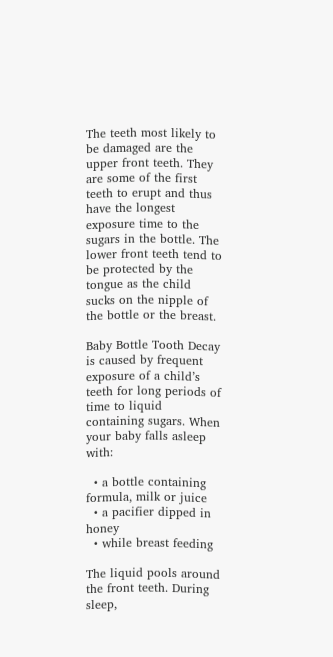The teeth most likely to be damaged are the upper front teeth. They are some of the first teeth to erupt and thus have the longest exposure time to the sugars in the bottle. The lower front teeth tend to be protected by the tongue as the child sucks on the nipple of the bottle or the breast.

Baby Bottle Tooth Decay is caused by frequent exposure of a child’s teeth for long periods of time to liquid containing sugars. When your baby falls asleep with:

  • a bottle containing formula, milk or juice
  • a pacifier dipped in honey
  • while breast feeding

The liquid pools around the front teeth. During sleep,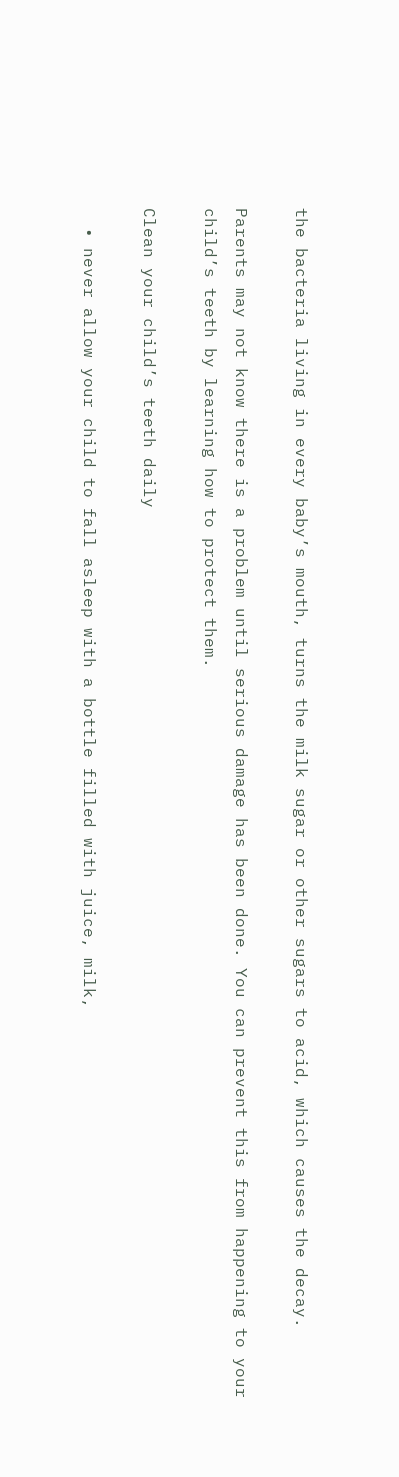the bacteria living in every baby’s mouth, turns the milk sugar or other sugars to acid, which causes the decay.

Parents may not know there is a problem until serious damage has been done. You can prevent this from happening to your child’s teeth by learning how to protect them.

Clean your child’s teeth daily

  • never allow your child to fall asleep with a bottle filled with juice, milk,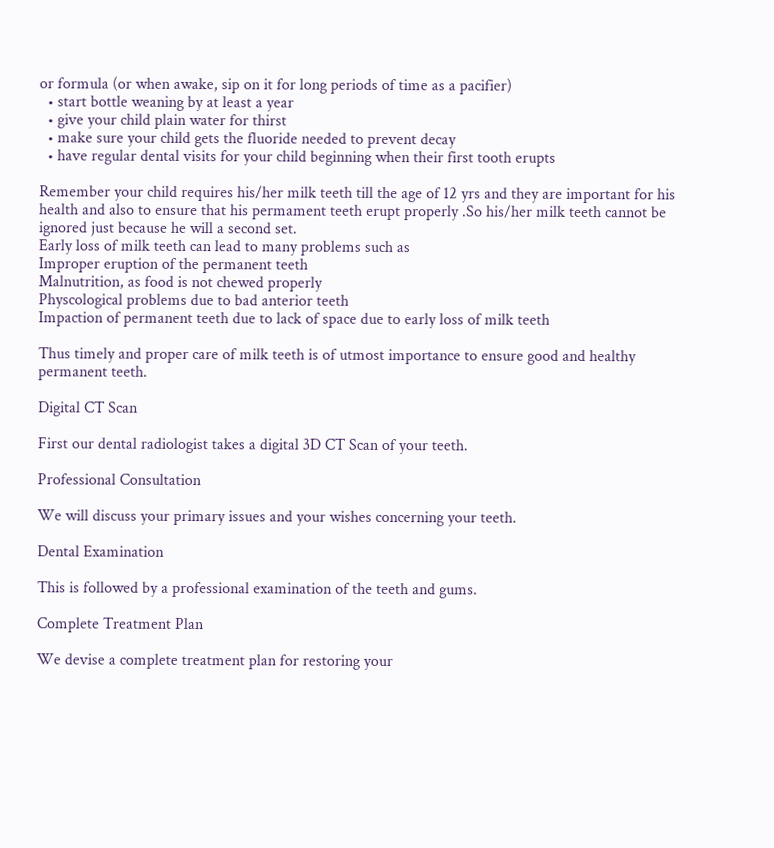or formula (or when awake, sip on it for long periods of time as a pacifier)
  • start bottle weaning by at least a year
  • give your child plain water for thirst
  • make sure your child gets the fluoride needed to prevent decay
  • have regular dental visits for your child beginning when their first tooth erupts

Remember your child requires his/her milk teeth till the age of 12 yrs and they are important for his health and also to ensure that his permament teeth erupt properly .So his/her milk teeth cannot be ignored just because he will a second set.
Early loss of milk teeth can lead to many problems such as
Improper eruption of the permanent teeth
Malnutrition, as food is not chewed properly
Physcological problems due to bad anterior teeth
Impaction of permanent teeth due to lack of space due to early loss of milk teeth

Thus timely and proper care of milk teeth is of utmost importance to ensure good and healthy permanent teeth.

Digital CT Scan

First our dental radiologist takes a digital 3D CT Scan of your teeth.

Professional Consultation

We will discuss your primary issues and your wishes concerning your teeth.

Dental Examination

This is followed by a professional examination of the teeth and gums.

Complete Treatment Plan

We devise a complete treatment plan for restoring your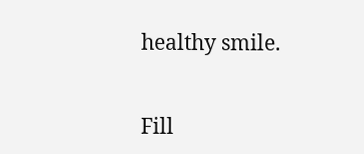healthy smile.


Fill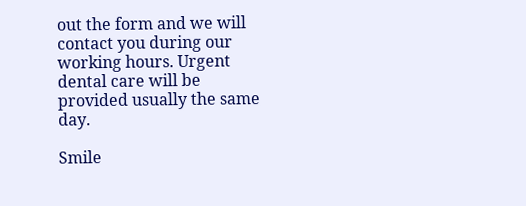out the form and we will contact you during our working hours. Urgent dental care will be provided usually the same day.

Smile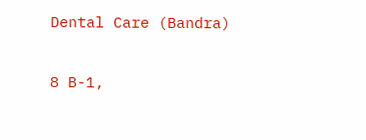Dental Care (Bandra)

8 B-1,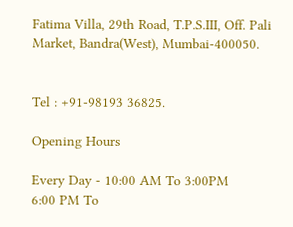Fatima Villa, 29th Road, T.P.S.III, Off. Pali Market, Bandra(West), Mumbai-400050.


Tel : +91-98193 36825.

Opening Hours

Every Day - 10:00 AM To 3:00PM
6:00 PM To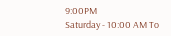9:00PM
Saturday - 10:00 AM To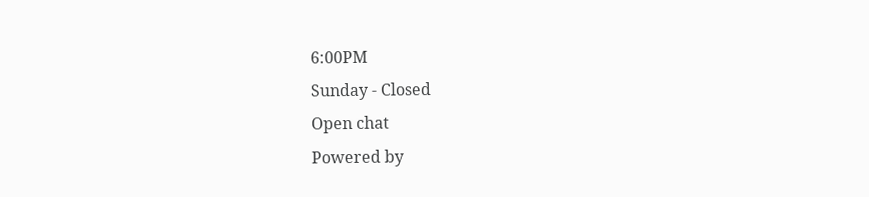6:00PM
Sunday - Closed
Open chat
Powered by